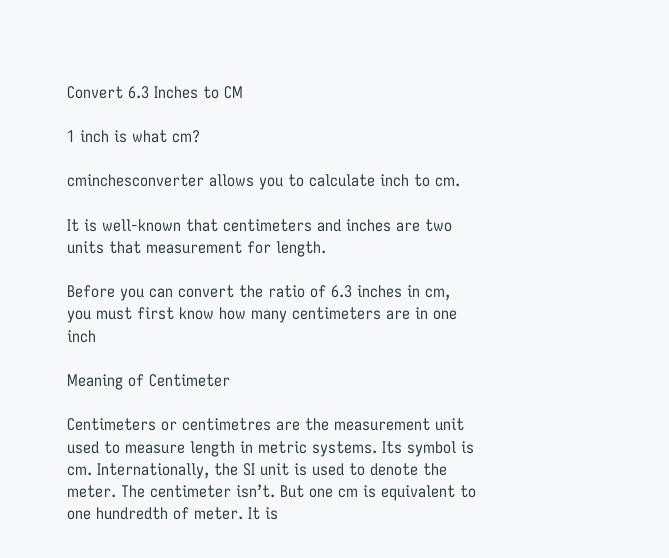Convert 6.3 Inches to CM

1 inch is what cm?

cminchesconverter allows you to calculate inch to cm.

It is well-known that centimeters and inches are two units that measurement for length.

Before you can convert the ratio of 6.3 inches in cm, you must first know how many centimeters are in one inch

Meaning of Centimeter

Centimeters or centimetres are the measurement unit used to measure length in metric systems. Its symbol is cm. Internationally, the SI unit is used to denote the meter. The centimeter isn’t. But one cm is equivalent to one hundredth of meter. It is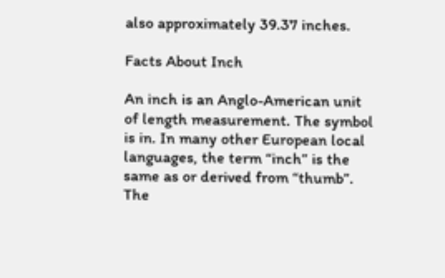also approximately 39.37 inches.

Facts About Inch

An inch is an Anglo-American unit of length measurement. The symbol is in. In many other European local languages, the term “inch” is the same as or derived from “thumb”. The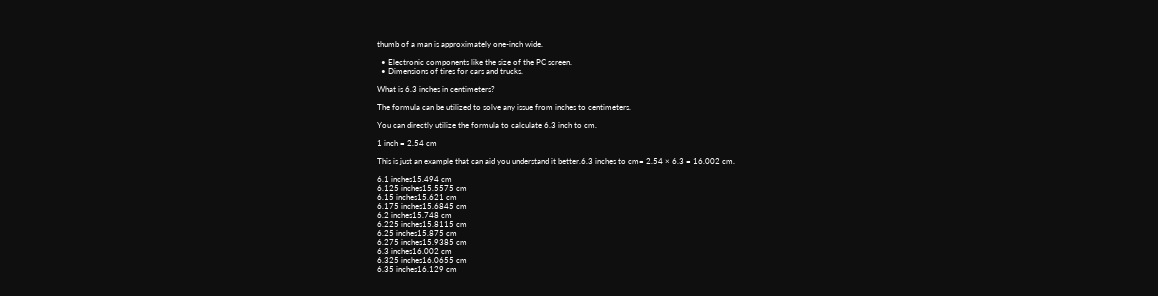thumb of a man is approximately one-inch wide.

  • Electronic components like the size of the PC screen.
  • Dimensions of tires for cars and trucks.

What is 6.3 inches in centimeters?

The formula can be utilized to solve any issue from inches to centimeters.

You can directly utilize the formula to calculate 6.3 inch to cm.

1 inch = 2.54 cm

This is just an example that can aid you understand it better.6.3 inches to cm= 2.54 × 6.3 = 16.002 cm.

6.1 inches15.494 cm
6.125 inches15.5575 cm
6.15 inches15.621 cm
6.175 inches15.6845 cm
6.2 inches15.748 cm
6.225 inches15.8115 cm
6.25 inches15.875 cm
6.275 inches15.9385 cm
6.3 inches16.002 cm
6.325 inches16.0655 cm
6.35 inches16.129 cm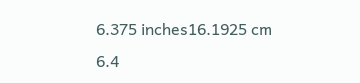6.375 inches16.1925 cm
6.4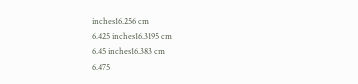inches16.256 cm
6.425 inches16.3195 cm
6.45 inches16.383 cm
6.475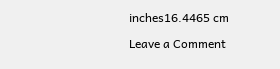inches16.4465 cm

Leave a Comment